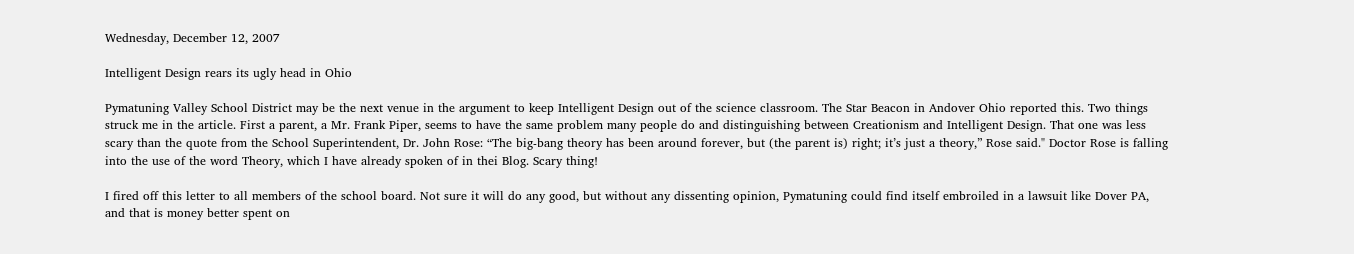Wednesday, December 12, 2007

Intelligent Design rears its ugly head in Ohio

Pymatuning Valley School District may be the next venue in the argument to keep Intelligent Design out of the science classroom. The Star Beacon in Andover Ohio reported this. Two things struck me in the article. First a parent, a Mr. Frank Piper, seems to have the same problem many people do and distinguishing between Creationism and Intelligent Design. That one was less scary than the quote from the School Superintendent, Dr. John Rose: “The big-bang theory has been around forever, but (the parent is) right; it’s just a theory,” Rose said." Doctor Rose is falling into the use of the word Theory, which I have already spoken of in thei Blog. Scary thing!

I fired off this letter to all members of the school board. Not sure it will do any good, but without any dissenting opinion, Pymatuning could find itself embroiled in a lawsuit like Dover PA, and that is money better spent on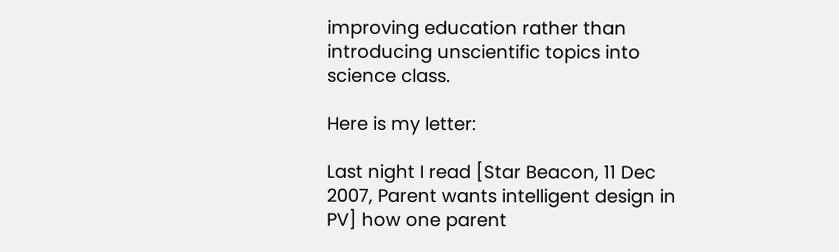improving education rather than introducing unscientific topics into science class.

Here is my letter:

Last night I read [Star Beacon, 11 Dec 2007, Parent wants intelligent design in PV] how one parent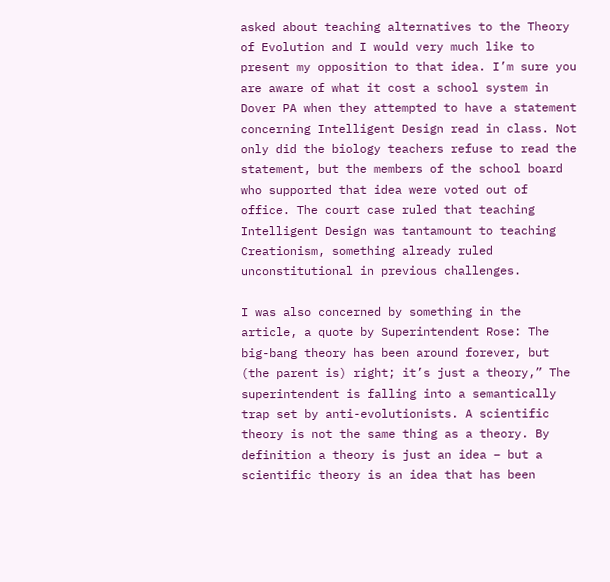asked about teaching alternatives to the Theory of Evolution and I would very much like to present my opposition to that idea. I’m sure you are aware of what it cost a school system in Dover PA when they attempted to have a statement concerning Intelligent Design read in class. Not only did the biology teachers refuse to read the statement, but the members of the school board who supported that idea were voted out of office. The court case ruled that teaching Intelligent Design was tantamount to teaching Creationism, something already ruled unconstitutional in previous challenges.

I was also concerned by something in the article, a quote by Superintendent Rose: The big-bang theory has been around forever, but (the parent is) right; it’s just a theory,” The superintendent is falling into a semantically trap set by anti-evolutionists. A scientific theory is not the same thing as a theory. By definition a theory is just an idea – but a scientific theory is an idea that has been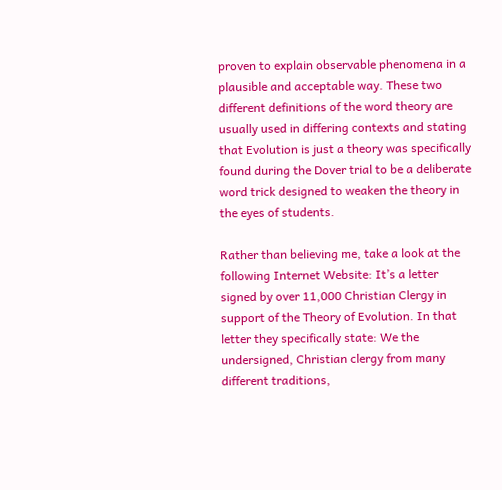proven to explain observable phenomena in a plausible and acceptable way. These two different definitions of the word theory are usually used in differing contexts and stating that Evolution is just a theory was specifically found during the Dover trial to be a deliberate word trick designed to weaken the theory in the eyes of students.

Rather than believing me, take a look at the following Internet Website: It’s a letter signed by over 11,000 Christian Clergy in support of the Theory of Evolution. In that letter they specifically state: We the undersigned, Christian clergy from many different traditions,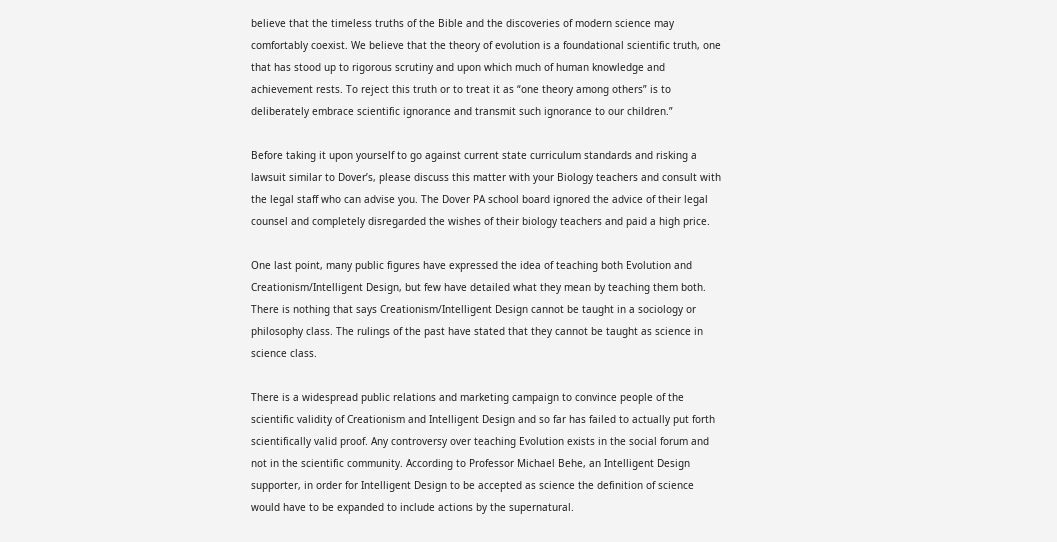believe that the timeless truths of the Bible and the discoveries of modern science may comfortably coexist. We believe that the theory of evolution is a foundational scientific truth, one that has stood up to rigorous scrutiny and upon which much of human knowledge and achievement rests. To reject this truth or to treat it as “one theory among others” is to deliberately embrace scientific ignorance and transmit such ignorance to our children.”

Before taking it upon yourself to go against current state curriculum standards and risking a lawsuit similar to Dover’s, please discuss this matter with your Biology teachers and consult with the legal staff who can advise you. The Dover PA school board ignored the advice of their legal counsel and completely disregarded the wishes of their biology teachers and paid a high price.

One last point, many public figures have expressed the idea of teaching both Evolution and Creationism/Intelligent Design, but few have detailed what they mean by teaching them both. There is nothing that says Creationism/Intelligent Design cannot be taught in a sociology or philosophy class. The rulings of the past have stated that they cannot be taught as science in science class.

There is a widespread public relations and marketing campaign to convince people of the scientific validity of Creationism and Intelligent Design and so far has failed to actually put forth scientifically valid proof. Any controversy over teaching Evolution exists in the social forum and not in the scientific community. According to Professor Michael Behe, an Intelligent Design supporter, in order for Intelligent Design to be accepted as science the definition of science would have to be expanded to include actions by the supernatural.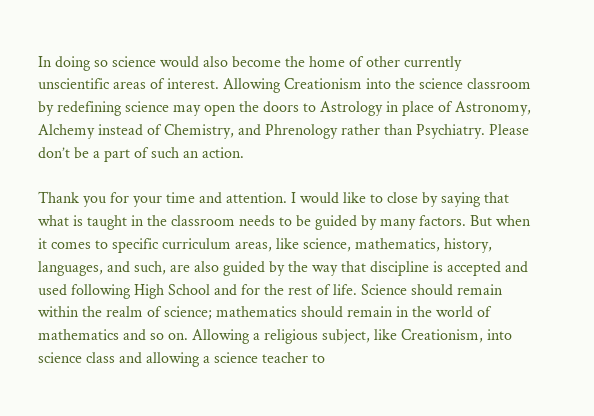In doing so science would also become the home of other currently unscientific areas of interest. Allowing Creationism into the science classroom by redefining science may open the doors to Astrology in place of Astronomy, Alchemy instead of Chemistry, and Phrenology rather than Psychiatry. Please don’t be a part of such an action.

Thank you for your time and attention. I would like to close by saying that what is taught in the classroom needs to be guided by many factors. But when it comes to specific curriculum areas, like science, mathematics, history, languages, and such, are also guided by the way that discipline is accepted and used following High School and for the rest of life. Science should remain within the realm of science; mathematics should remain in the world of mathematics and so on. Allowing a religious subject, like Creationism, into science class and allowing a science teacher to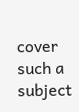cover such a subject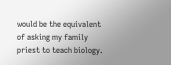would be the equivalent of asking my family priest to teach biology.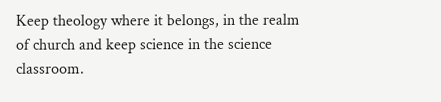Keep theology where it belongs, in the realm of church and keep science in the science classroom.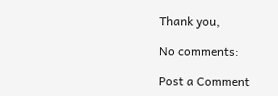Thank you,

No comments:

Post a Comment